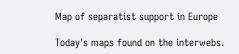Map of separatist support in Europe

Today's maps found on the interwebs.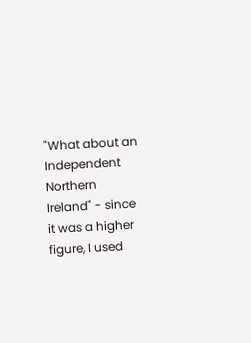"What about an Independent Northern Ireland" - since it was a higher figure, I used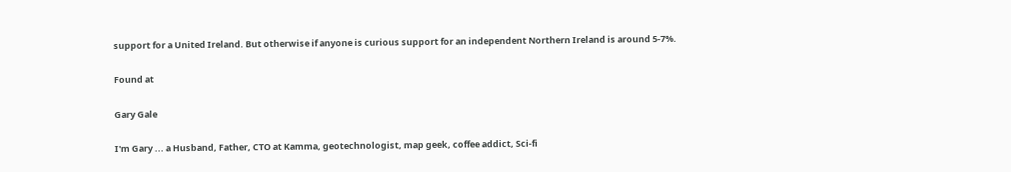support for a United Ireland. But otherwise if anyone is curious support for an independent Northern Ireland is around 5-7%.

Found at

Gary Gale

I'm Gary ... a Husband, Father, CTO at Kamma, geotechnologist, map geek, coffee addict, Sci-fi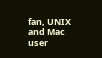fan, UNIX and Mac user